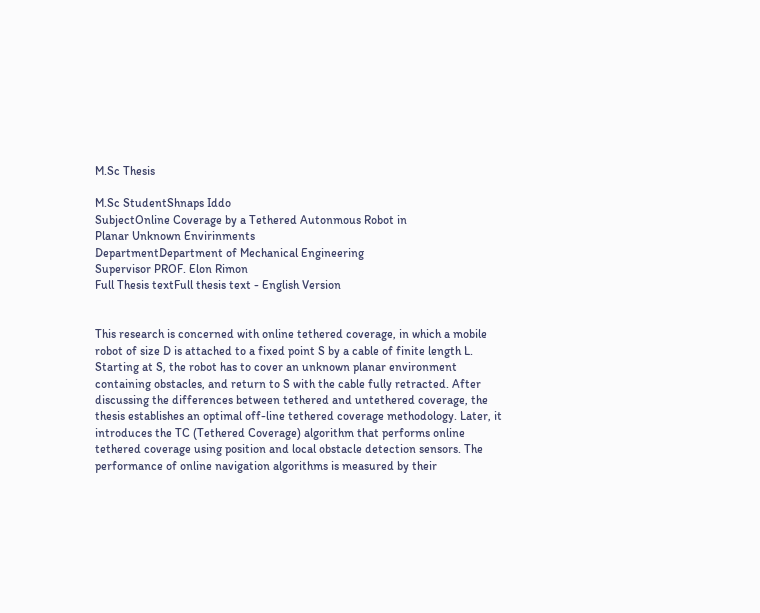M.Sc Thesis

M.Sc StudentShnaps Iddo
SubjectOnline Coverage by a Tethered Autonmous Robot in
Planar Unknown Envirinments
DepartmentDepartment of Mechanical Engineering
Supervisor PROF. Elon Rimon
Full Thesis textFull thesis text - English Version


This research is concerned with online tethered coverage, in which a mobile robot of size D is attached to a fixed point S by a cable of finite length L. Starting at S, the robot has to cover an unknown planar environment containing obstacles, and return to S with the cable fully retracted. After discussing the differences between tethered and untethered coverage, the thesis establishes an optimal off-line tethered coverage methodology. Later, it introduces the TC (Tethered Coverage) algorithm that performs online tethered coverage using position and local obstacle detection sensors. The performance of online navigation algorithms is measured by their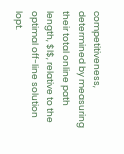competitiveness, determined by measuring their total online path length, $l$, relative to the optimal off-line solution lopt.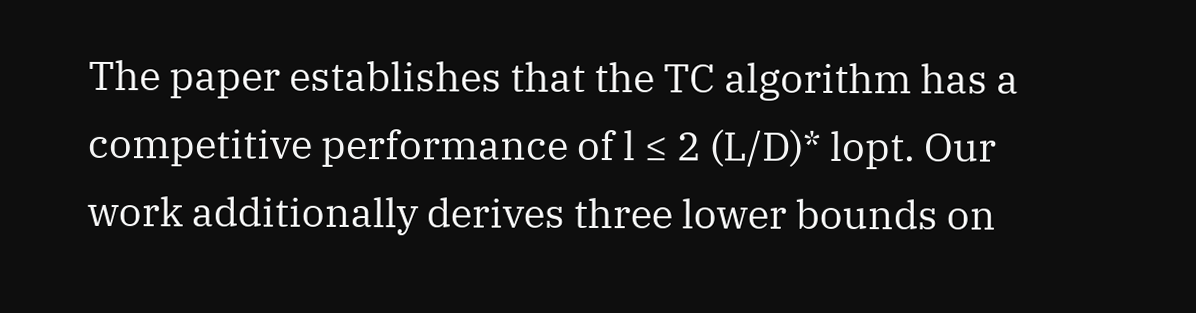The paper establishes that the TC algorithm has a competitive performance of l ≤ 2 (L/D)* lopt. Our work additionally derives three lower bounds on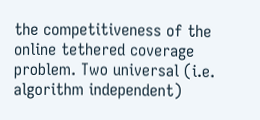the competitiveness of the online tethered coverage problem. Two universal (i.e. algorithm independent)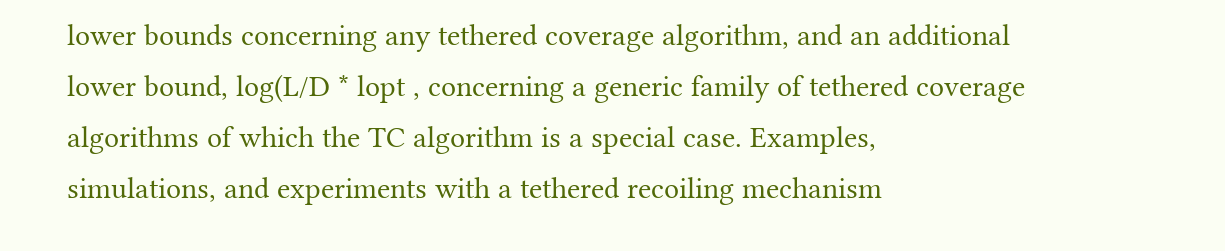lower bounds concerning any tethered coverage algorithm, and an additional lower bound, log(L/D * lopt , concerning a generic family of tethered coverage algorithms of which the TC algorithm is a special case. Examples, simulations, and experiments with a tethered recoiling mechanism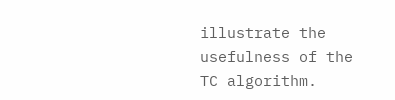illustrate the usefulness of the TC algorithm.